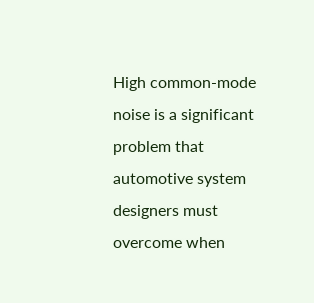High common-mode noise is a significant problem that automotive system designers must overcome when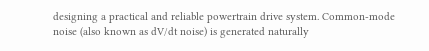designing a practical and reliable powertrain drive system. Common-mode noise (also known as dV/dt noise) is generated naturally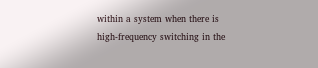within a system when there is high-frequency switching in the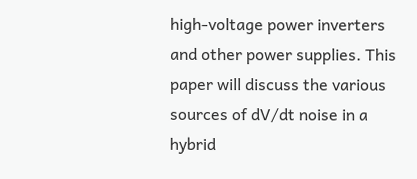high-voltage power inverters and other power supplies. This paper will discuss the various sources of dV/dt noise in a hybrid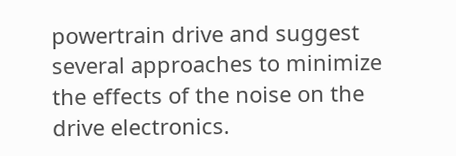powertrain drive and suggest several approaches to minimize the effects of the noise on the drive electronics.